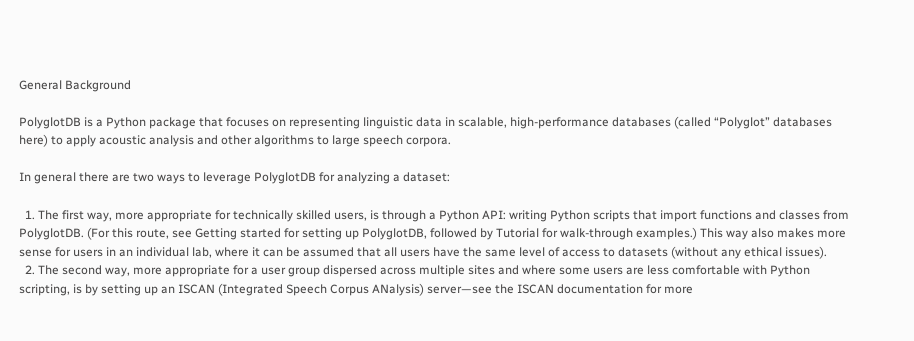General Background

PolyglotDB is a Python package that focuses on representing linguistic data in scalable, high-performance databases (called “Polyglot” databases here) to apply acoustic analysis and other algorithms to large speech corpora.

In general there are two ways to leverage PolyglotDB for analyzing a dataset:

  1. The first way, more appropriate for technically skilled users, is through a Python API: writing Python scripts that import functions and classes from PolyglotDB. (For this route, see Getting started for setting up PolyglotDB, followed by Tutorial for walk-through examples.) This way also makes more sense for users in an individual lab, where it can be assumed that all users have the same level of access to datasets (without any ethical issues).
  2. The second way, more appropriate for a user group dispersed across multiple sites and where some users are less comfortable with Python scripting, is by setting up an ISCAN (Integrated Speech Corpus ANalysis) server—see the ISCAN documentation for more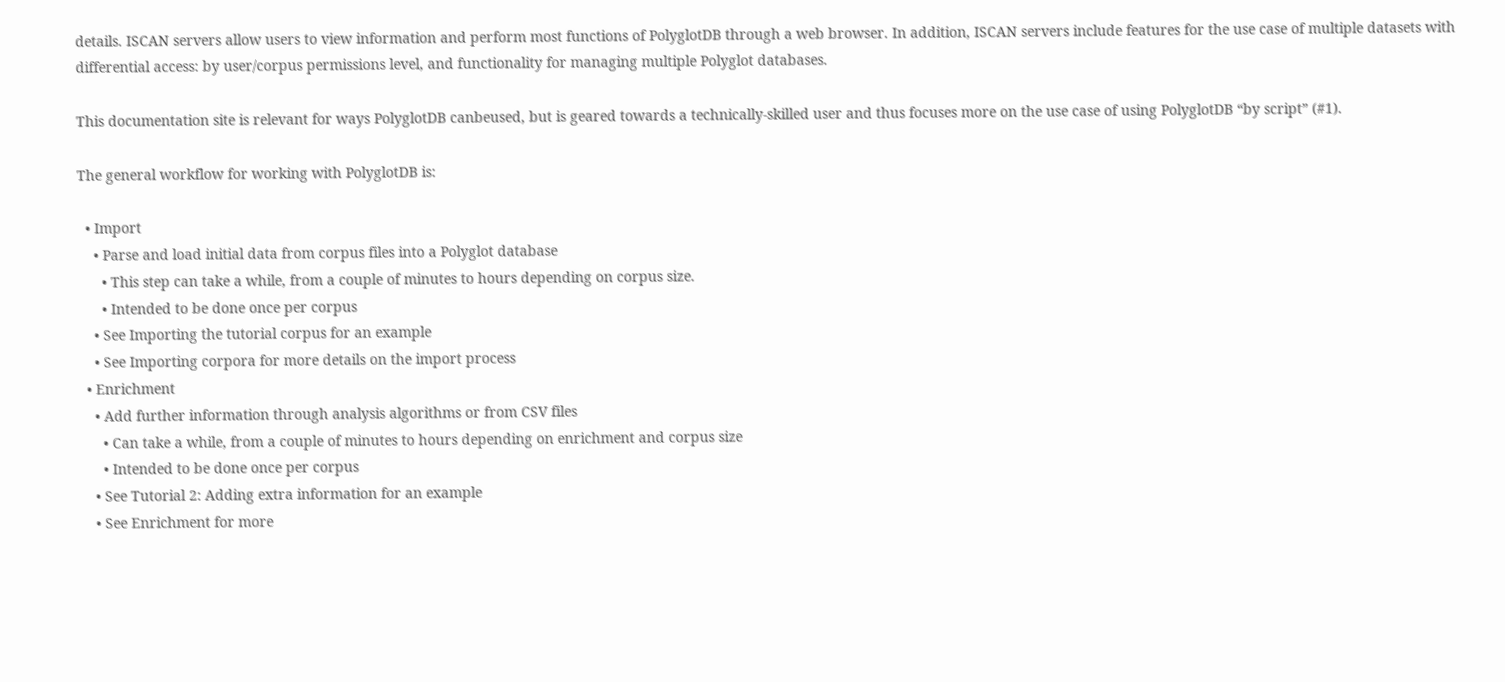details. ISCAN servers allow users to view information and perform most functions of PolyglotDB through a web browser. In addition, ISCAN servers include features for the use case of multiple datasets with differential access: by user/corpus permissions level, and functionality for managing multiple Polyglot databases.

This documentation site is relevant for ways PolyglotDB canbeused, but is geared towards a technically-skilled user and thus focuses more on the use case of using PolyglotDB “by script” (#1).

The general workflow for working with PolyglotDB is:

  • Import
    • Parse and load initial data from corpus files into a Polyglot database
      • This step can take a while, from a couple of minutes to hours depending on corpus size.
      • Intended to be done once per corpus
    • See Importing the tutorial corpus for an example
    • See Importing corpora for more details on the import process
  • Enrichment
    • Add further information through analysis algorithms or from CSV files
      • Can take a while, from a couple of minutes to hours depending on enrichment and corpus size
      • Intended to be done once per corpus
    • See Tutorial 2: Adding extra information for an example
    • See Enrichment for more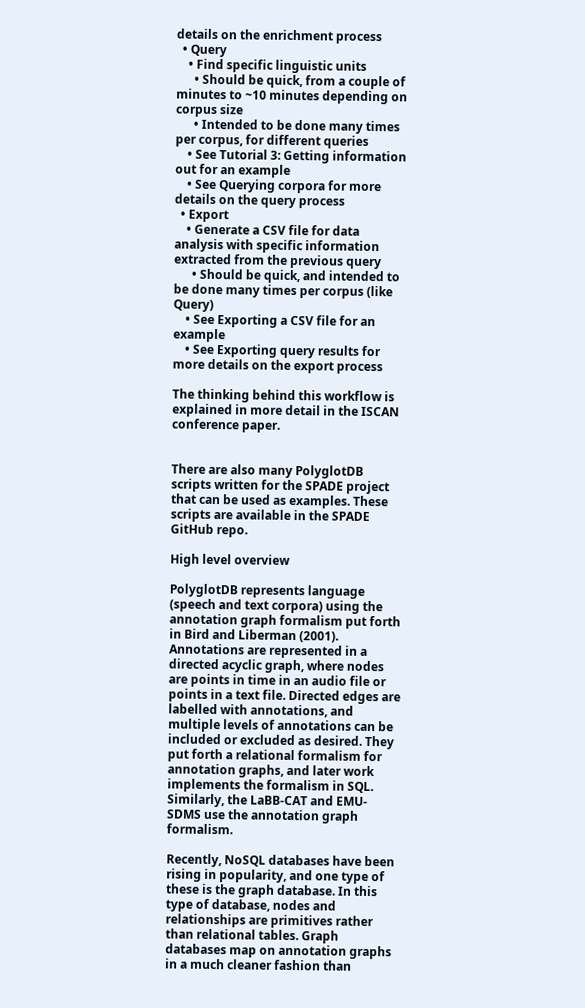details on the enrichment process
  • Query
    • Find specific linguistic units
      • Should be quick, from a couple of minutes to ~10 minutes depending on corpus size
      • Intended to be done many times per corpus, for different queries
    • See Tutorial 3: Getting information out for an example
    • See Querying corpora for more details on the query process
  • Export
    • Generate a CSV file for data analysis with specific information extracted from the previous query
      • Should be quick, and intended to be done many times per corpus (like Query)
    • See Exporting a CSV file for an example
    • See Exporting query results for more details on the export process

The thinking behind this workflow is explained in more detail in the ISCAN conference paper.


There are also many PolyglotDB scripts written for the SPADE project that can be used as examples. These scripts are available in the SPADE GitHub repo.

High level overview

PolyglotDB represents language (speech and text corpora) using the annotation graph formalism put forth in Bird and Liberman (2001). Annotations are represented in a directed acyclic graph, where nodes are points in time in an audio file or points in a text file. Directed edges are labelled with annotations, and multiple levels of annotations can be included or excluded as desired. They put forth a relational formalism for annotation graphs, and later work implements the formalism in SQL. Similarly, the LaBB-CAT and EMU-SDMS use the annotation graph formalism.

Recently, NoSQL databases have been rising in popularity, and one type of these is the graph database. In this type of database, nodes and relationships are primitives rather than relational tables. Graph databases map on annotation graphs in a much cleaner fashion than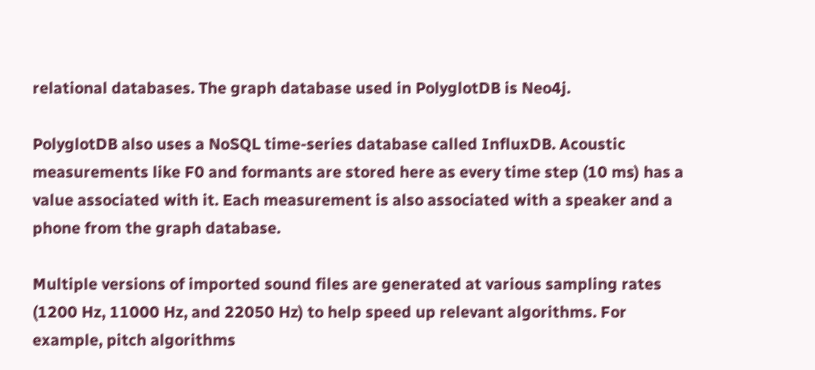relational databases. The graph database used in PolyglotDB is Neo4j.

PolyglotDB also uses a NoSQL time-series database called InfluxDB. Acoustic measurements like F0 and formants are stored here as every time step (10 ms) has a value associated with it. Each measurement is also associated with a speaker and a phone from the graph database.

Multiple versions of imported sound files are generated at various sampling rates (1200 Hz, 11000 Hz, and 22050 Hz) to help speed up relevant algorithms. For example, pitch algorithms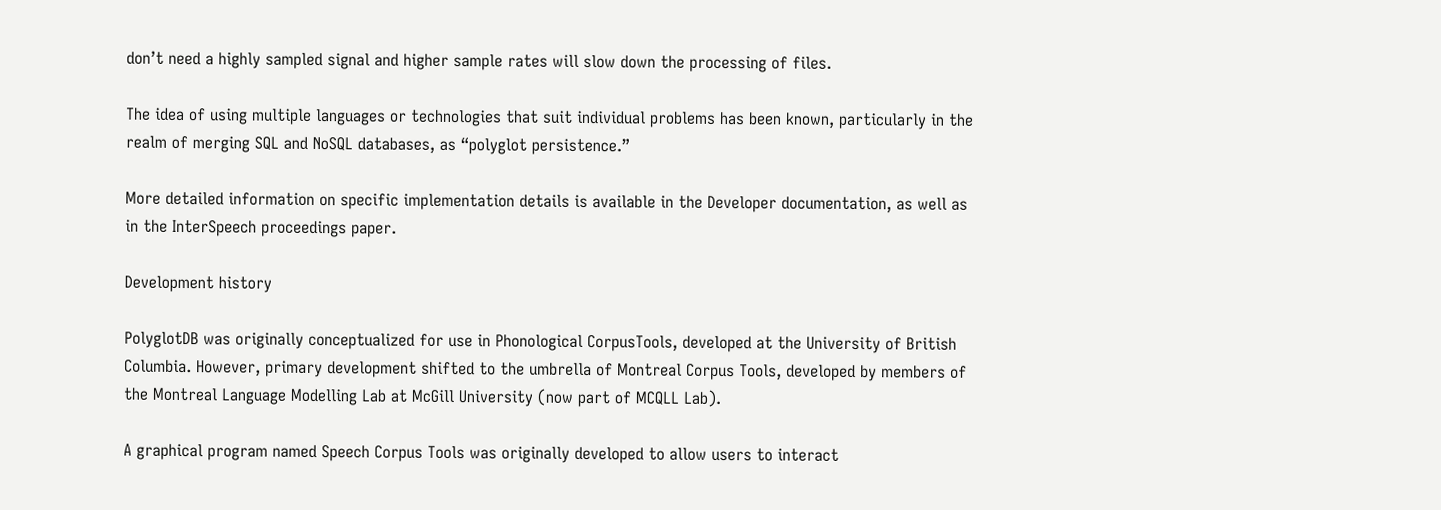don’t need a highly sampled signal and higher sample rates will slow down the processing of files.

The idea of using multiple languages or technologies that suit individual problems has been known, particularly in the realm of merging SQL and NoSQL databases, as “polyglot persistence.”

More detailed information on specific implementation details is available in the Developer documentation, as well as in the InterSpeech proceedings paper.

Development history

PolyglotDB was originally conceptualized for use in Phonological CorpusTools, developed at the University of British Columbia. However, primary development shifted to the umbrella of Montreal Corpus Tools, developed by members of the Montreal Language Modelling Lab at McGill University (now part of MCQLL Lab).

A graphical program named Speech Corpus Tools was originally developed to allow users to interact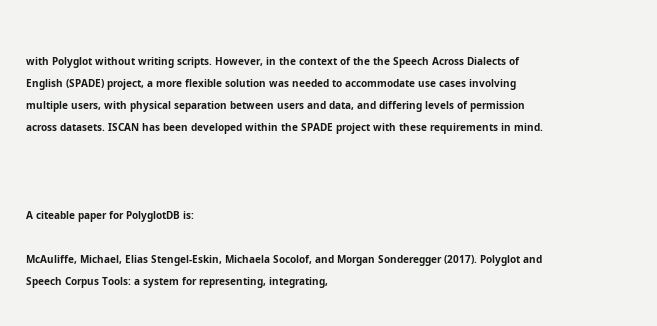with Polyglot without writing scripts. However, in the context of the the Speech Across Dialects of English (SPADE) project, a more flexible solution was needed to accommodate use cases involving multiple users, with physical separation between users and data, and differing levels of permission across datasets. ISCAN has been developed within the SPADE project with these requirements in mind.



A citeable paper for PolyglotDB is:

McAuliffe, Michael, Elias Stengel-Eskin, Michaela Socolof, and Morgan Sonderegger (2017). Polyglot and Speech Corpus Tools: a system for representing, integrating,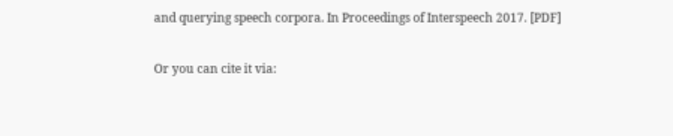and querying speech corpora. In Proceedings of Interspeech 2017. [PDF]

Or you can cite it via: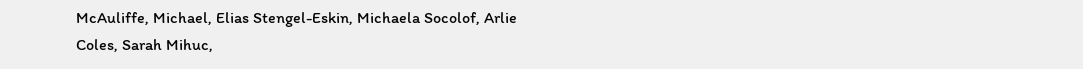McAuliffe, Michael, Elias Stengel-Eskin, Michaela Socolof, Arlie Coles, Sarah Mihuc,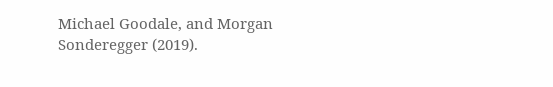Michael Goodale, and Morgan Sonderegger (2019).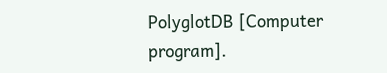PolyglotDB [Computer program].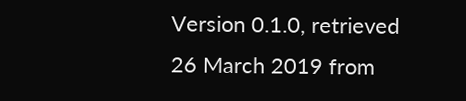Version 0.1.0, retrieved 26 March 2019 from